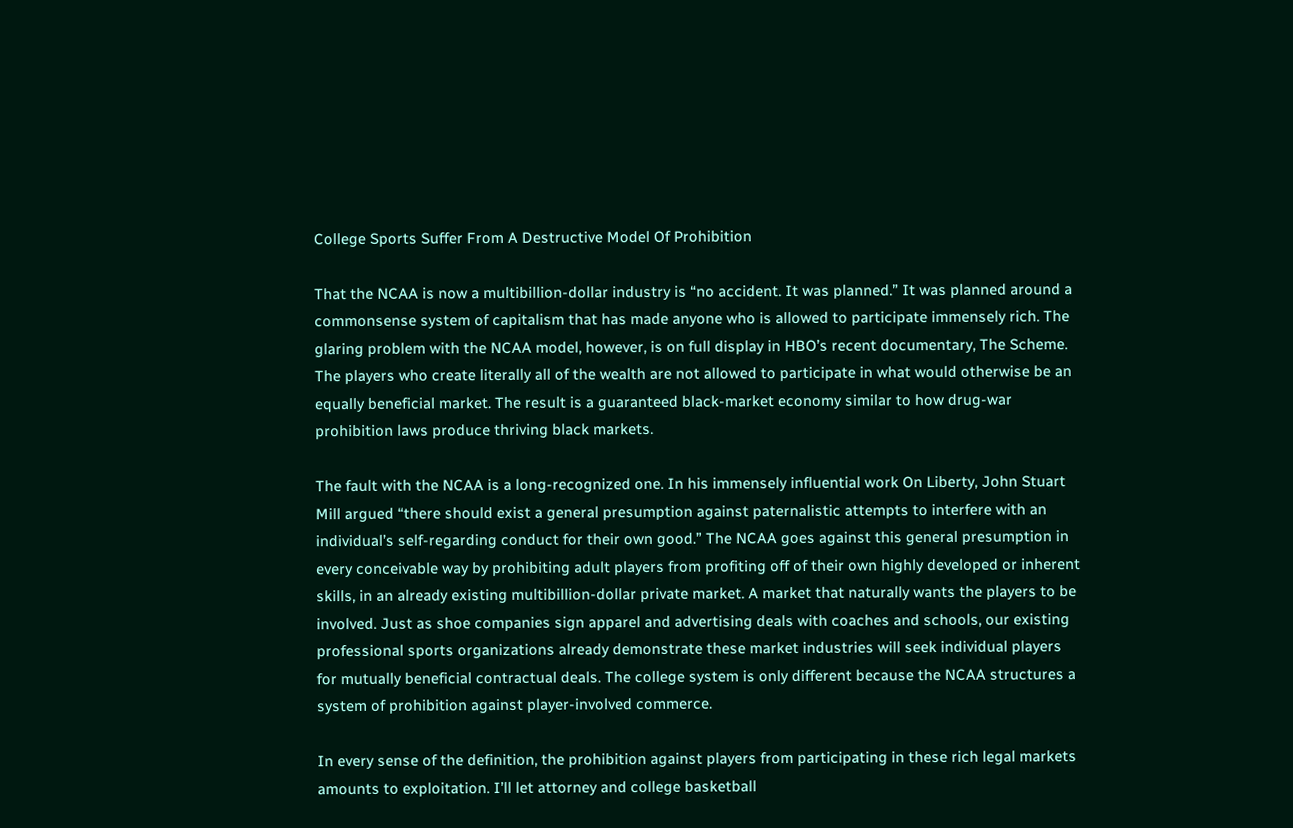College Sports Suffer From A Destructive Model Of Prohibition

That the NCAA is now a multibillion-dollar industry is “no accident. It was planned.” It was planned around a commonsense system of capitalism that has made anyone who is allowed to participate immensely rich. The glaring problem with the NCAA model, however, is on full display in HBO’s recent documentary, The Scheme. The players who create literally all of the wealth are not allowed to participate in what would otherwise be an equally beneficial market. The result is a guaranteed black-market economy similar to how drug-war prohibition laws produce thriving black markets.

The fault with the NCAA is a long-recognized one. In his immensely influential work On Liberty, John Stuart Mill argued “there should exist a general presumption against paternalistic attempts to interfere with an individual’s self-regarding conduct for their own good.” The NCAA goes against this general presumption in every conceivable way by prohibiting adult players from profiting off of their own highly developed or inherent skills, in an already existing multibillion-dollar private market. A market that naturally wants the players to be involved. Just as shoe companies sign apparel and advertising deals with coaches and schools, our existing professional sports organizations already demonstrate these market industries will seek individual players for mutually beneficial contractual deals. The college system is only different because the NCAA structures a system of prohibition against player-involved commerce.

In every sense of the definition, the prohibition against players from participating in these rich legal markets amounts to exploitation. I’ll let attorney and college basketball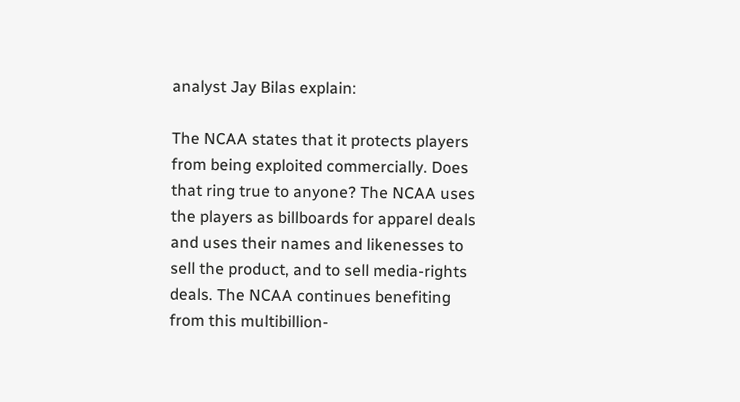analyst Jay Bilas explain:

The NCAA states that it protects players from being exploited commercially. Does that ring true to anyone? The NCAA uses the players as billboards for apparel deals and uses their names and likenesses to sell the product, and to sell media-rights deals. The NCAA continues benefiting from this multibillion-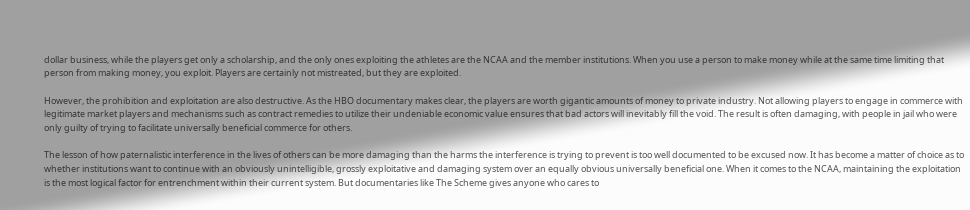dollar business, while the players get only a scholarship, and the only ones exploiting the athletes are the NCAA and the member institutions. When you use a person to make money while at the same time limiting that person from making money, you exploit. Players are certainly not mistreated, but they are exploited.

However, the prohibition and exploitation are also destructive. As the HBO documentary makes clear, the players are worth gigantic amounts of money to private industry. Not allowing players to engage in commerce with legitimate market players and mechanisms such as contract remedies to utilize their undeniable economic value ensures that bad actors will inevitably fill the void. The result is often damaging, with people in jail who were only guilty of trying to facilitate universally beneficial commerce for others.

The lesson of how paternalistic interference in the lives of others can be more damaging than the harms the interference is trying to prevent is too well documented to be excused now. It has become a matter of choice as to whether institutions want to continue with an obviously unintelligible, grossly exploitative and damaging system over an equally obvious universally beneficial one. When it comes to the NCAA, maintaining the exploitation is the most logical factor for entrenchment within their current system. But documentaries like The Scheme gives anyone who cares to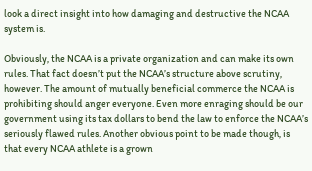look a direct insight into how damaging and destructive the NCAA system is.

Obviously, the NCAA is a private organization and can make its own rules. That fact doesn’t put the NCAA’s structure above scrutiny, however. The amount of mutually beneficial commerce the NCAA is prohibiting should anger everyone. Even more enraging should be our government using its tax dollars to bend the law to enforce the NCAA’s seriously flawed rules. Another obvious point to be made though, is that every NCAA athlete is a grown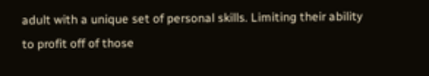adult with a unique set of personal skills. Limiting their ability to profit off of those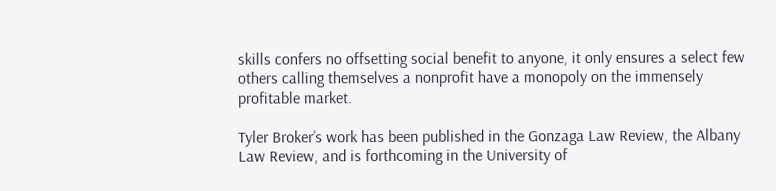skills confers no offsetting social benefit to anyone, it only ensures a select few others calling themselves a nonprofit have a monopoly on the immensely profitable market.

Tyler Broker’s work has been published in the Gonzaga Law Review, the Albany Law Review, and is forthcoming in the University of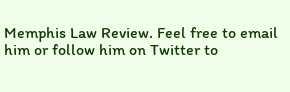Memphis Law Review. Feel free to email him or follow him on Twitter to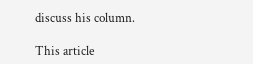discuss his column.

This article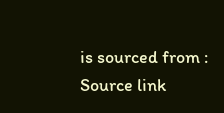is sourced from : Source link